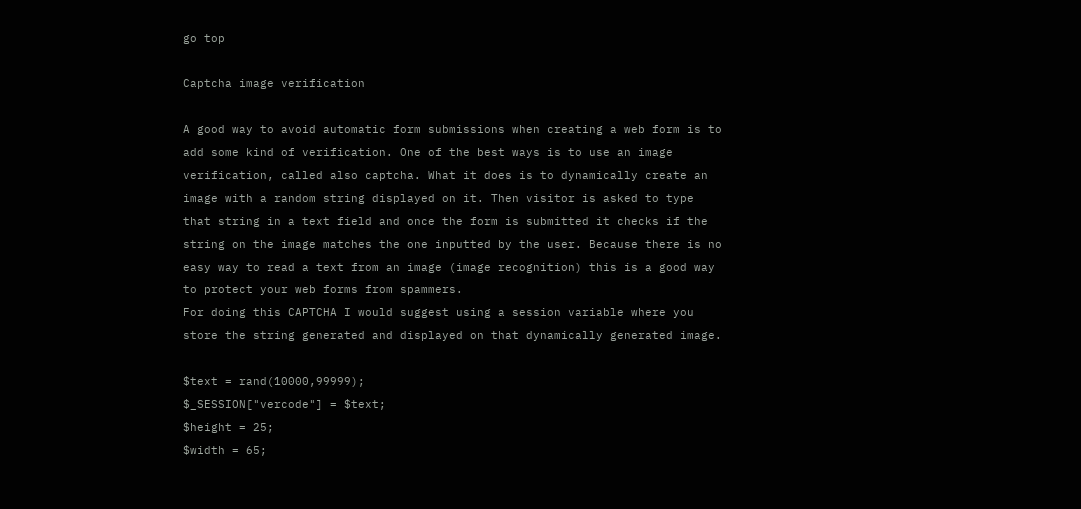go top

Captcha image verification

A good way to avoid automatic form submissions when creating a web form is to add some kind of verification. One of the best ways is to use an image verification, called also captcha. What it does is to dynamically create an image with a random string displayed on it. Then visitor is asked to type that string in a text field and once the form is submitted it checks if the string on the image matches the one inputted by the user. Because there is no easy way to read a text from an image (image recognition) this is a good way to protect your web forms from spammers.
For doing this CAPTCHA I would suggest using a session variable where you store the string generated and displayed on that dynamically generated image.

$text = rand(10000,99999);
$_SESSION["vercode"] = $text;
$height = 25;
$width = 65;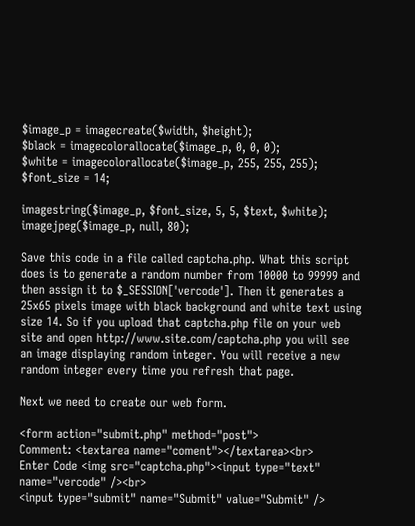$image_p = imagecreate($width, $height);
$black = imagecolorallocate($image_p, 0, 0, 0);
$white = imagecolorallocate($image_p, 255, 255, 255);
$font_size = 14;

imagestring($image_p, $font_size, 5, 5, $text, $white);
imagejpeg($image_p, null, 80);

Save this code in a file called captcha.php. What this script does is to generate a random number from 10000 to 99999 and then assign it to $_SESSION['vercode']. Then it generates a 25x65 pixels image with black background and white text using size 14. So if you upload that captcha.php file on your web site and open http://www.site.com/captcha.php you will see an image displaying random integer. You will receive a new random integer every time you refresh that page.

Next we need to create our web form.

<form action="submit.php" method="post">
Comment: <textarea name="coment"></textarea><br>
Enter Code <img src="captcha.php"><input type="text" name="vercode" /><br>
<input type="submit" name="Submit" value="Submit" />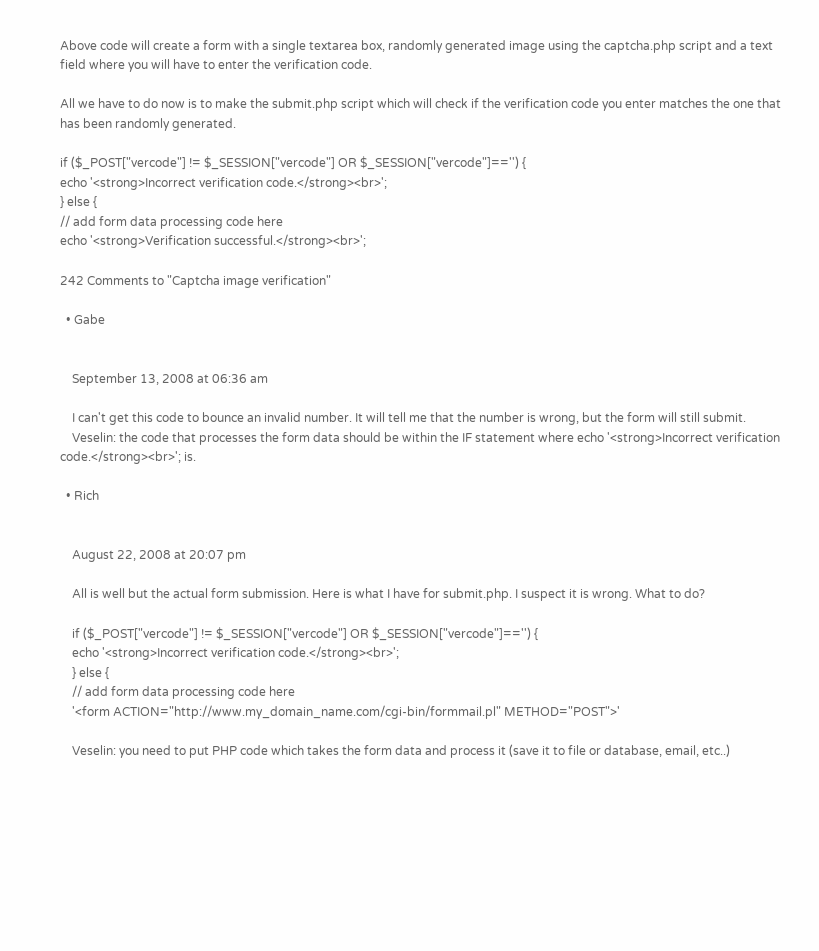Above code will create a form with a single textarea box, randomly generated image using the captcha.php script and a text field where you will have to enter the verification code.

All we have to do now is to make the submit.php script which will check if the verification code you enter matches the one that has been randomly generated.

if ($_POST["vercode"] != $_SESSION["vercode"] OR $_SESSION["vercode"]=='') {
echo '<strong>Incorrect verification code.</strong><br>';
} else {
// add form data processing code here
echo '<strong>Verification successful.</strong><br>';

242 Comments to "Captcha image verification"

  • Gabe


    September 13, 2008 at 06:36 am

    I can't get this code to bounce an invalid number. It will tell me that the number is wrong, but the form will still submit.
    Veselin: the code that processes the form data should be within the IF statement where echo '<strong>Incorrect verification code.</strong><br>'; is.

  • Rich


    August 22, 2008 at 20:07 pm

    All is well but the actual form submission. Here is what I have for submit.php. I suspect it is wrong. What to do?

    if ($_POST["vercode"] != $_SESSION["vercode"] OR $_SESSION["vercode"]=='') {
    echo '<strong>Incorrect verification code.</strong><br>';
    } else {
    // add form data processing code here
    '<form ACTION="http://www.my_domain_name.com/cgi-bin/formmail.pl" METHOD="POST">'

    Veselin: you need to put PHP code which takes the form data and process it (save it to file or database, email, etc..)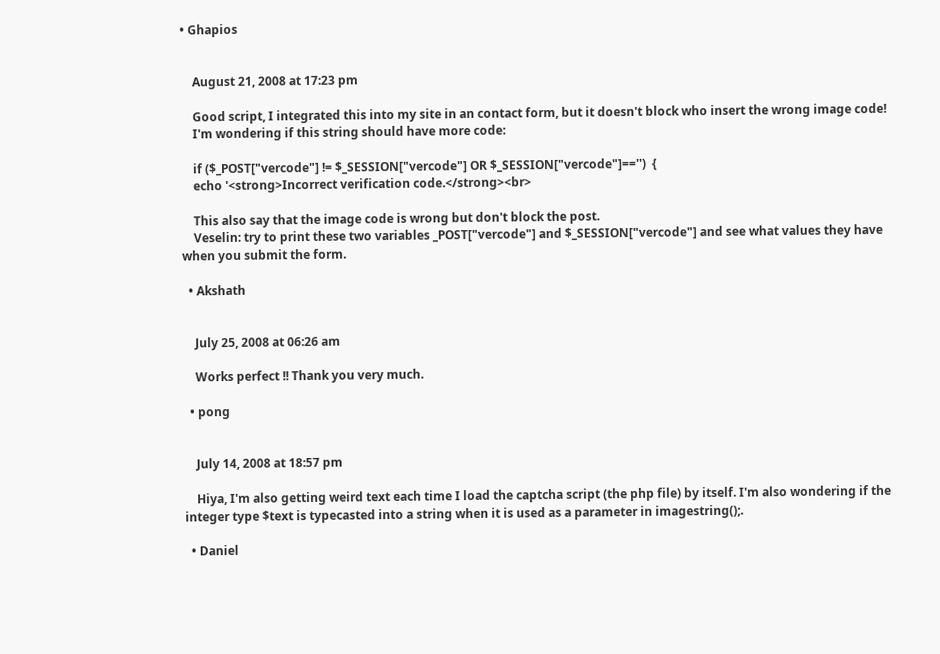• Ghapios


    August 21, 2008 at 17:23 pm

    Good script, I integrated this into my site in an contact form, but it doesn't block who insert the wrong image code!
    I'm wondering if this string should have more code:

    if ($_POST["vercode"] != $_SESSION["vercode"] OR $_SESSION["vercode"]=='')  {
    echo '<strong>Incorrect verification code.</strong><br>

    This also say that the image code is wrong but don't block the post.
    Veselin: try to print these two variables _POST["vercode"] and $_SESSION["vercode"] and see what values they have when you submit the form.

  • Akshath


    July 25, 2008 at 06:26 am

    Works perfect !! Thank you very much.

  • pong


    July 14, 2008 at 18:57 pm

    Hiya, I'm also getting weird text each time I load the captcha script (the php file) by itself. I'm also wondering if the integer type $text is typecasted into a string when it is used as a parameter in imagestring();.

  • Daniel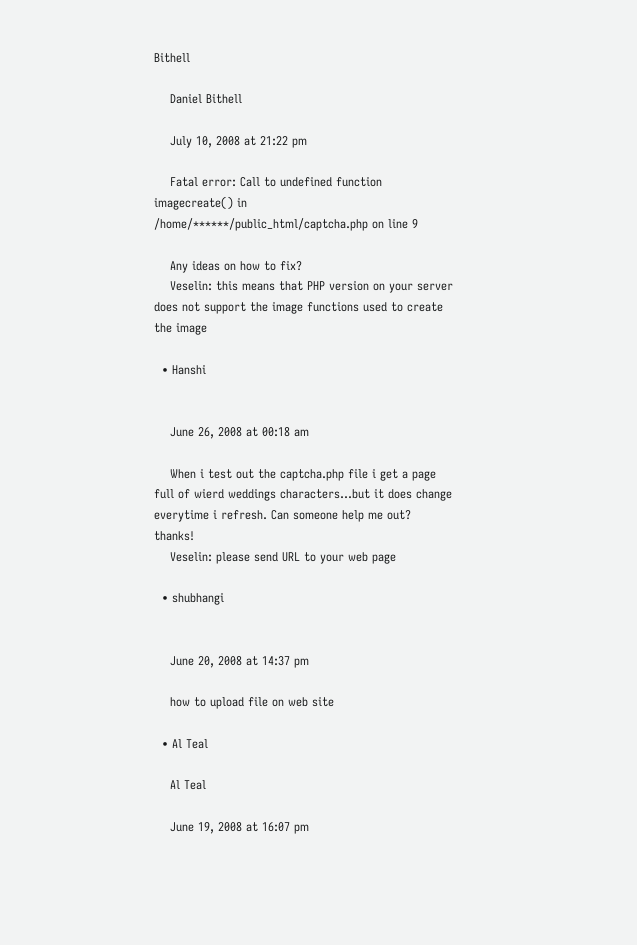Bithell

    Daniel Bithell

    July 10, 2008 at 21:22 pm

    Fatal error: Call to undefined function imagecreate() in /home/******/public_html/captcha.php on line 9

    Any ideas on how to fix?
    Veselin: this means that PHP version on your server does not support the image functions used to create the image

  • Hanshi


    June 26, 2008 at 00:18 am

    When i test out the captcha.php file i get a page full of wierd weddings characters...but it does change everytime i refresh. Can someone help me out? thanks!
    Veselin: please send URL to your web page

  • shubhangi


    June 20, 2008 at 14:37 pm

    how to upload file on web site

  • Al Teal

    Al Teal

    June 19, 2008 at 16:07 pm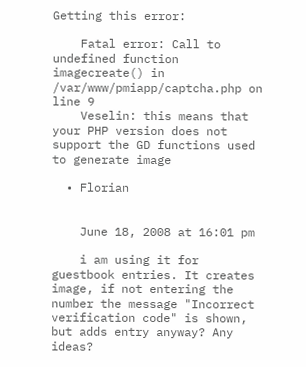Getting this error:

    Fatal error: Call to undefined function imagecreate() in /var/www/pmiapp/captcha.php on line 9
    Veselin: this means that your PHP version does not support the GD functions used to generate image

  • Florian


    June 18, 2008 at 16:01 pm

    i am using it for guestbook entries. It creates image, if not entering the number the message "Incorrect verification code" is shown, but adds entry anyway? Any ideas?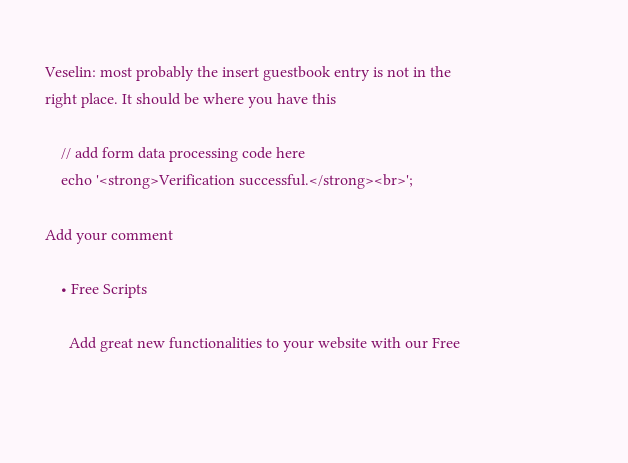Veselin: most probably the insert guestbook entry is not in the right place. It should be where you have this

    // add form data processing code here
    echo '<strong>Verification successful.</strong><br>';

Add your comment

    • Free Scripts

      Add great new functionalities to your website with our Free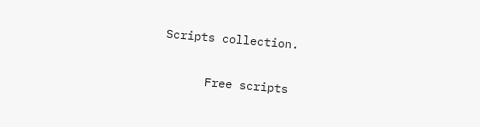Scripts collection.

      Free scripts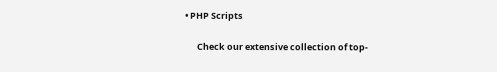• PHP Scripts

      Check our extensive collection of top-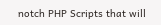notch PHP Scripts that will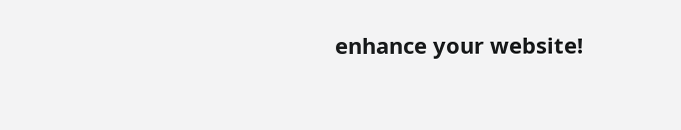enhance your website!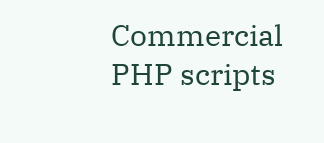Commercial PHP scripts